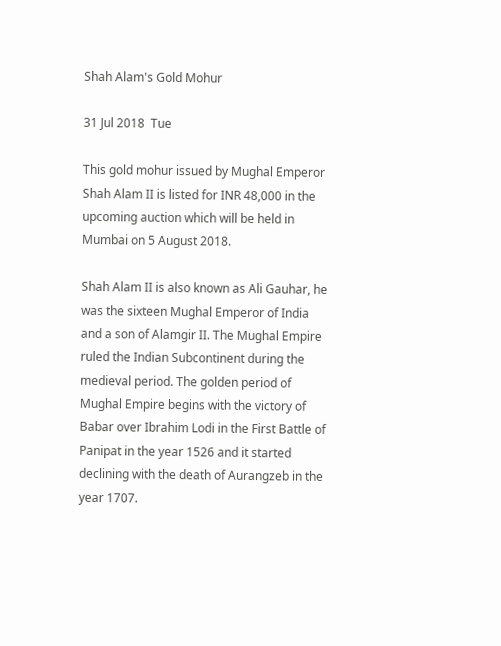Shah Alam's Gold Mohur

31 Jul 2018  Tue

This gold mohur issued by Mughal Emperor Shah Alam II is listed for INR 48,000 in the upcoming auction which will be held in Mumbai on 5 August 2018.

Shah Alam II is also known as Ali Gauhar, he was the sixteen Mughal Emperor of India and a son of Alamgir II. The Mughal Empire ruled the Indian Subcontinent during the medieval period. The golden period of Mughal Empire begins with the victory of Babar over Ibrahim Lodi in the First Battle of Panipat in the year 1526 and it started declining with the death of Aurangzeb in the year 1707.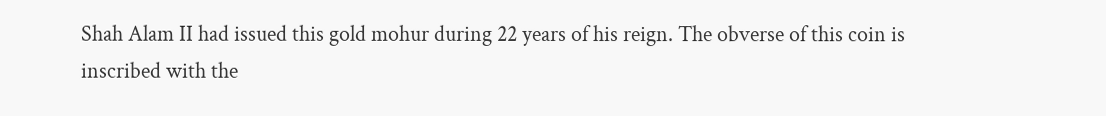Shah Alam II had issued this gold mohur during 22 years of his reign. The obverse of this coin is inscribed with the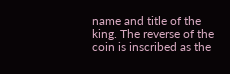name and title of the king. The reverse of the coin is inscribed as the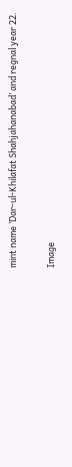mint name ‘Dar-ul-Khilafat Shahjahanabad’ and regnal year 22.

Image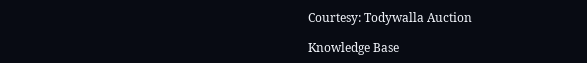Courtesy: Todywalla Auction

Knowledge Base